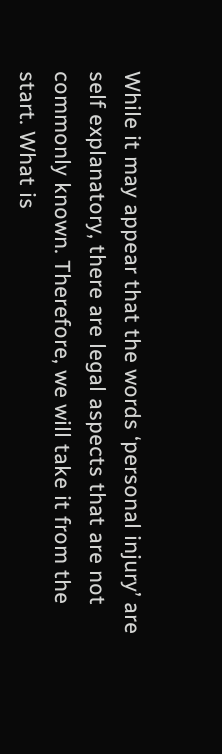While it may appear that the words ‘personal injury’ are self explanatory, there are legal aspects that are not commonly known. Therefore, we will take it from the start. What is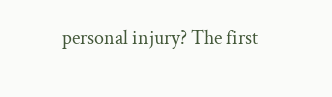personal injury? The first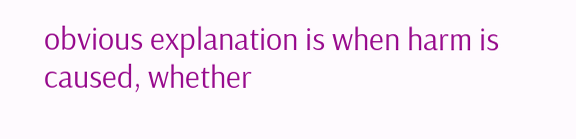obvious explanation is when harm is caused, whether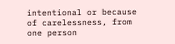intentional or because of carelessness, from one person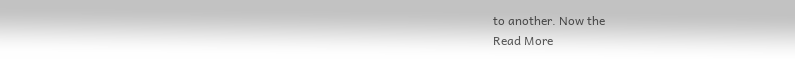to another. Now the
Read More